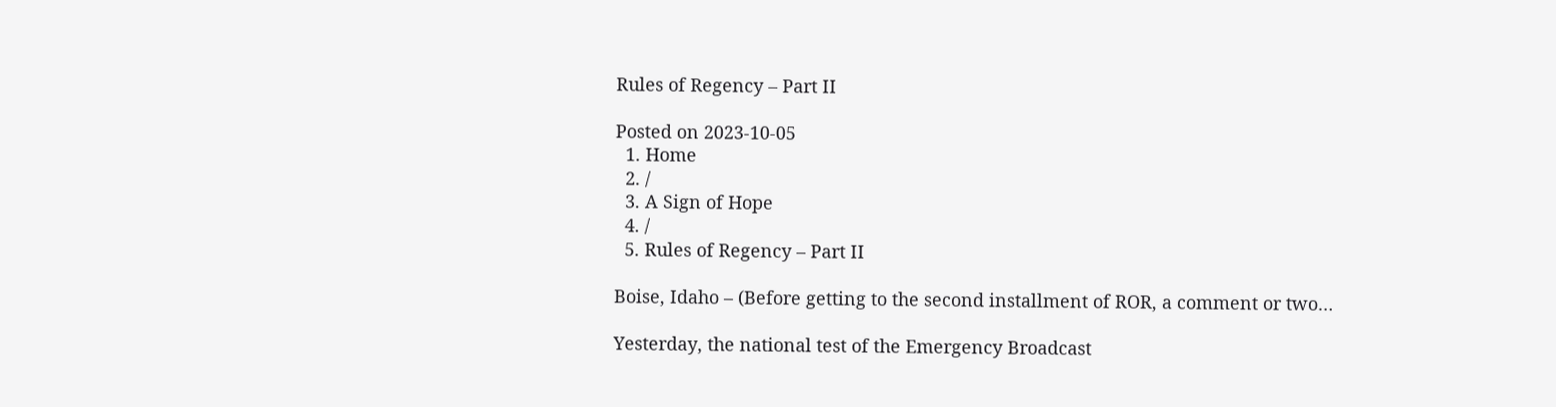Rules of Regency – Part II

Posted on 2023-10-05
  1. Home
  2. /
  3. A Sign of Hope
  4. /
  5. Rules of Regency – Part II

Boise, Idaho – (Before getting to the second installment of ROR, a comment or two…

Yesterday, the national test of the Emergency Broadcast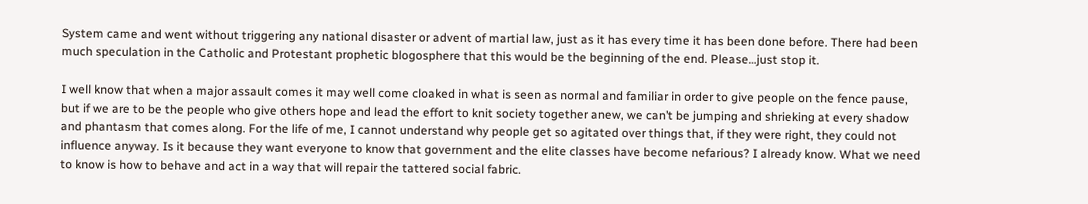System came and went without triggering any national disaster or advent of martial law, just as it has every time it has been done before. There had been much speculation in the Catholic and Protestant prophetic blogosphere that this would be the beginning of the end. Please…just stop it.

I well know that when a major assault comes it may well come cloaked in what is seen as normal and familiar in order to give people on the fence pause, but if we are to be the people who give others hope and lead the effort to knit society together anew, we can’t be jumping and shrieking at every shadow and phantasm that comes along. For the life of me, I cannot understand why people get so agitated over things that, if they were right, they could not influence anyway. Is it because they want everyone to know that government and the elite classes have become nefarious? I already know. What we need to know is how to behave and act in a way that will repair the tattered social fabric.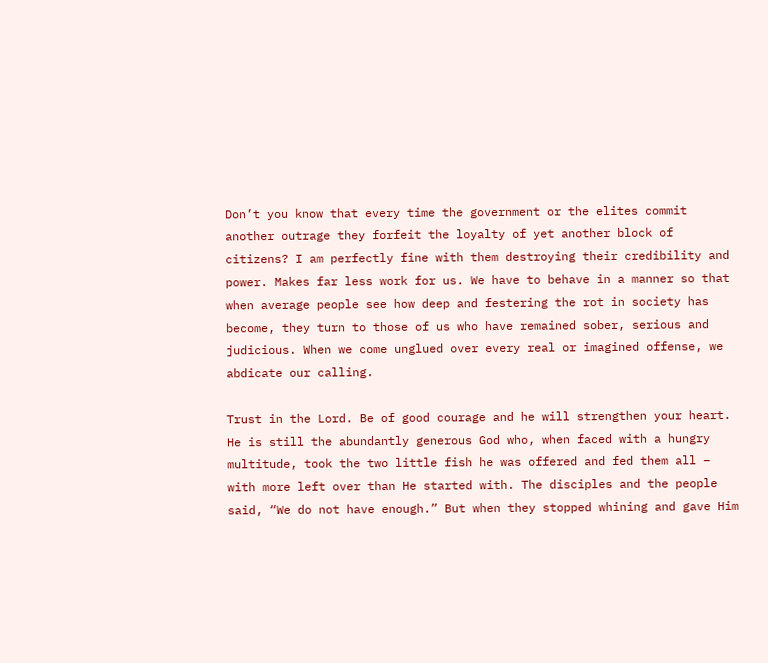Don’t you know that every time the government or the elites commit another outrage they forfeit the loyalty of yet another block of citizens? I am perfectly fine with them destroying their credibility and power. Makes far less work for us. We have to behave in a manner so that when average people see how deep and festering the rot in society has become, they turn to those of us who have remained sober, serious and judicious. When we come unglued over every real or imagined offense, we abdicate our calling.

Trust in the Lord. Be of good courage and he will strengthen your heart. He is still the abundantly generous God who, when faced with a hungry multitude, took the two little fish he was offered and fed them all – with more left over than He started with. The disciples and the people said, “We do not have enough.” But when they stopped whining and gave Him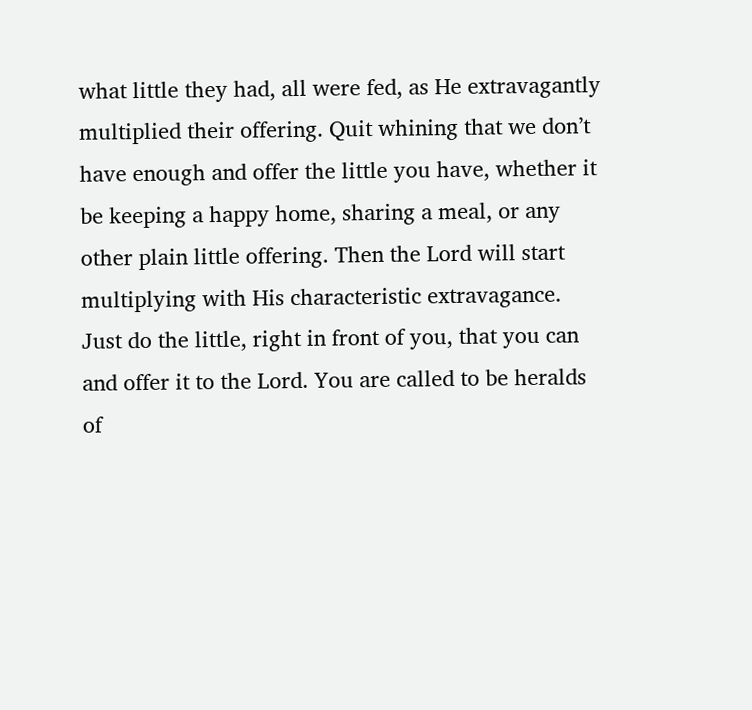what little they had, all were fed, as He extravagantly multiplied their offering. Quit whining that we don’t have enough and offer the little you have, whether it be keeping a happy home, sharing a meal, or any other plain little offering. Then the Lord will start multiplying with His characteristic extravagance. Just do the little, right in front of you, that you can and offer it to the Lord. You are called to be heralds of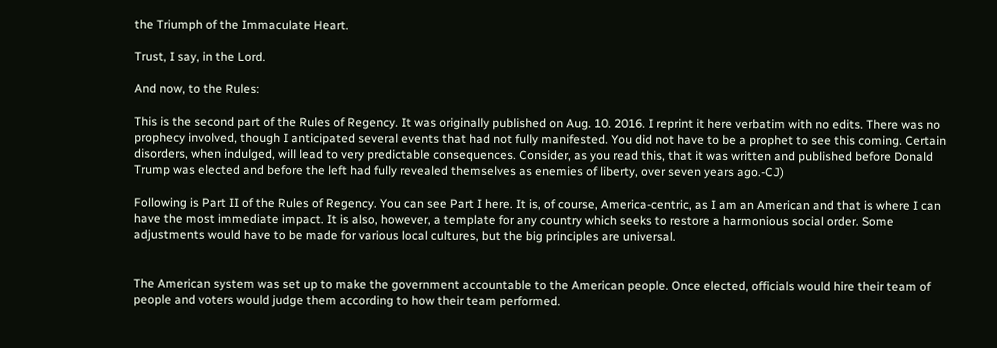the Triumph of the Immaculate Heart.

Trust, I say, in the Lord.

And now, to the Rules:

This is the second part of the Rules of Regency. It was originally published on Aug. 10. 2016. I reprint it here verbatim with no edits. There was no prophecy involved, though I anticipated several events that had not fully manifested. You did not have to be a prophet to see this coming. Certain disorders, when indulged, will lead to very predictable consequences. Consider, as you read this, that it was written and published before Donald Trump was elected and before the left had fully revealed themselves as enemies of liberty, over seven years ago.-CJ)

Following is Part II of the Rules of Regency. You can see Part I here. It is, of course, America-centric, as I am an American and that is where I can have the most immediate impact. It is also, however, a template for any country which seeks to restore a harmonious social order. Some adjustments would have to be made for various local cultures, but the big principles are universal.


The American system was set up to make the government accountable to the American people. Once elected, officials would hire their team of people and voters would judge them according to how their team performed.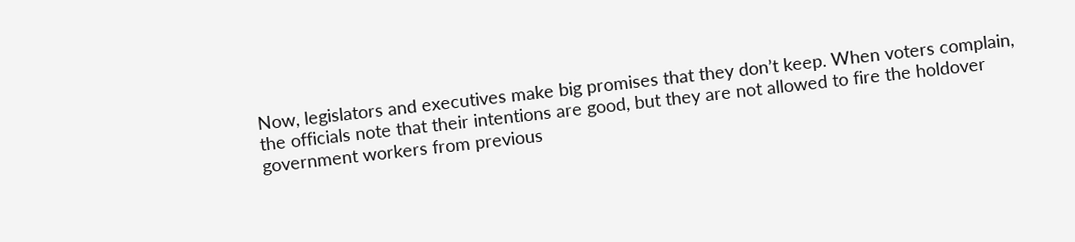Now, legislators and executives make big promises that they don’t keep. When voters complain, the officials note that their intentions are good, but they are not allowed to fire the holdover government workers from previous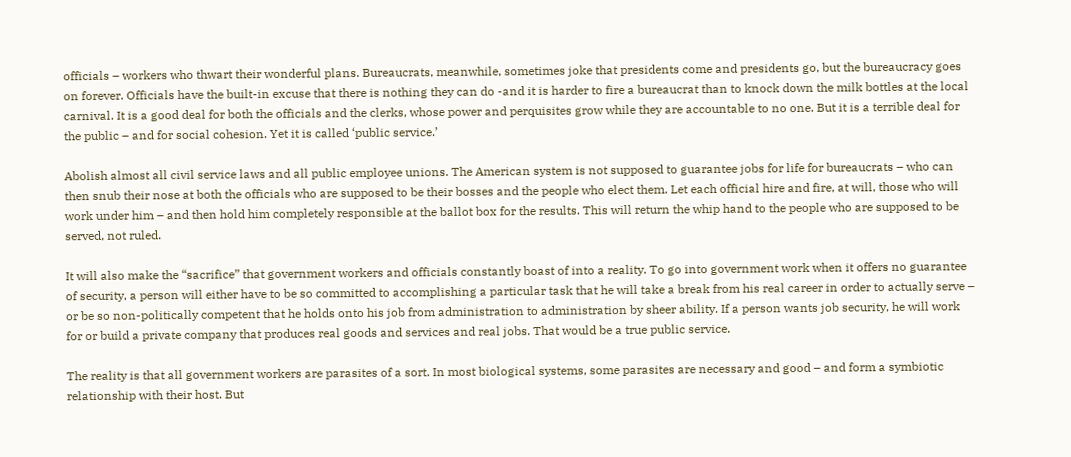officials – workers who thwart their wonderful plans. Bureaucrats, meanwhile, sometimes joke that presidents come and presidents go, but the bureaucracy goes on forever. Officials have the built-in excuse that there is nothing they can do -and it is harder to fire a bureaucrat than to knock down the milk bottles at the local carnival. It is a good deal for both the officials and the clerks, whose power and perquisites grow while they are accountable to no one. But it is a terrible deal for the public – and for social cohesion. Yet it is called ‘public service.’

Abolish almost all civil service laws and all public employee unions. The American system is not supposed to guarantee jobs for life for bureaucrats – who can then snub their nose at both the officials who are supposed to be their bosses and the people who elect them. Let each official hire and fire, at will, those who will work under him – and then hold him completely responsible at the ballot box for the results. This will return the whip hand to the people who are supposed to be served, not ruled.

It will also make the “sacrifice” that government workers and officials constantly boast of into a reality. To go into government work when it offers no guarantee of security, a person will either have to be so committed to accomplishing a particular task that he will take a break from his real career in order to actually serve – or be so non-politically competent that he holds onto his job from administration to administration by sheer ability. If a person wants job security, he will work for or build a private company that produces real goods and services and real jobs. That would be a true public service.

The reality is that all government workers are parasites of a sort. In most biological systems, some parasites are necessary and good – and form a symbiotic relationship with their host. But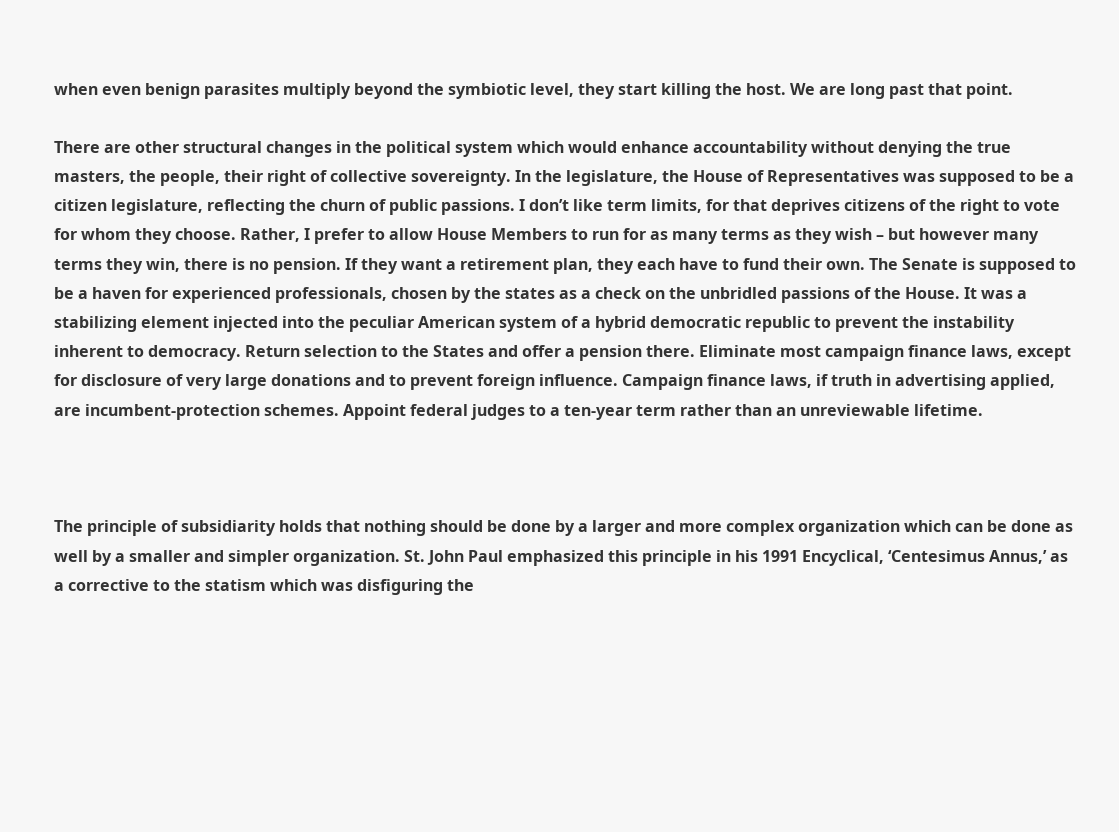when even benign parasites multiply beyond the symbiotic level, they start killing the host. We are long past that point.

There are other structural changes in the political system which would enhance accountability without denying the true masters, the people, their right of collective sovereignty. In the legislature, the House of Representatives was supposed to be a citizen legislature, reflecting the churn of public passions. I don’t like term limits, for that deprives citizens of the right to vote for whom they choose. Rather, I prefer to allow House Members to run for as many terms as they wish – but however many terms they win, there is no pension. If they want a retirement plan, they each have to fund their own. The Senate is supposed to be a haven for experienced professionals, chosen by the states as a check on the unbridled passions of the House. It was a stabilizing element injected into the peculiar American system of a hybrid democratic republic to prevent the instability inherent to democracy. Return selection to the States and offer a pension there. Eliminate most campaign finance laws, except for disclosure of very large donations and to prevent foreign influence. Campaign finance laws, if truth in advertising applied, are incumbent-protection schemes. Appoint federal judges to a ten-year term rather than an unreviewable lifetime.



The principle of subsidiarity holds that nothing should be done by a larger and more complex organization which can be done as well by a smaller and simpler organization. St. John Paul emphasized this principle in his 1991 Encyclical, ‘Centesimus Annus,’ as a corrective to the statism which was disfiguring the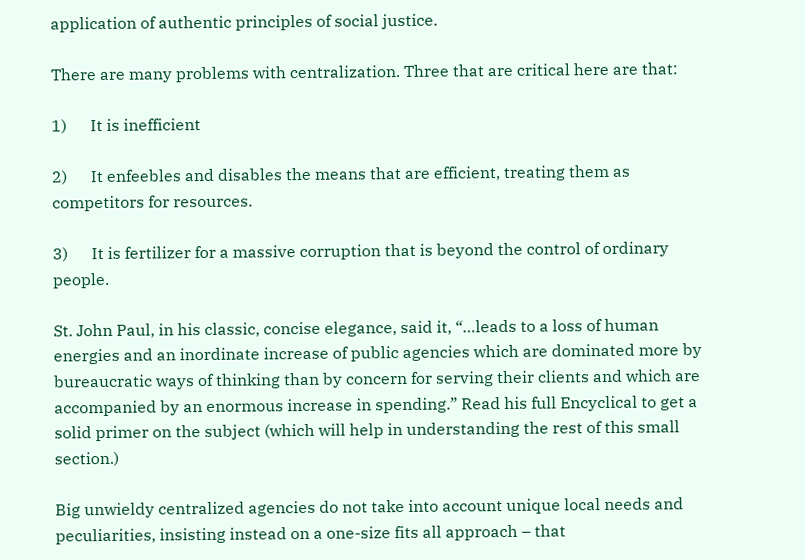application of authentic principles of social justice.

There are many problems with centralization. Three that are critical here are that:

1)      It is inefficient

2)      It enfeebles and disables the means that are efficient, treating them as competitors for resources.

3)      It is fertilizer for a massive corruption that is beyond the control of ordinary people.

St. John Paul, in his classic, concise elegance, said it, “…leads to a loss of human energies and an inordinate increase of public agencies which are dominated more by bureaucratic ways of thinking than by concern for serving their clients and which are accompanied by an enormous increase in spending.” Read his full Encyclical to get a solid primer on the subject (which will help in understanding the rest of this small section.)

Big unwieldy centralized agencies do not take into account unique local needs and peculiarities, insisting instead on a one-size fits all approach – that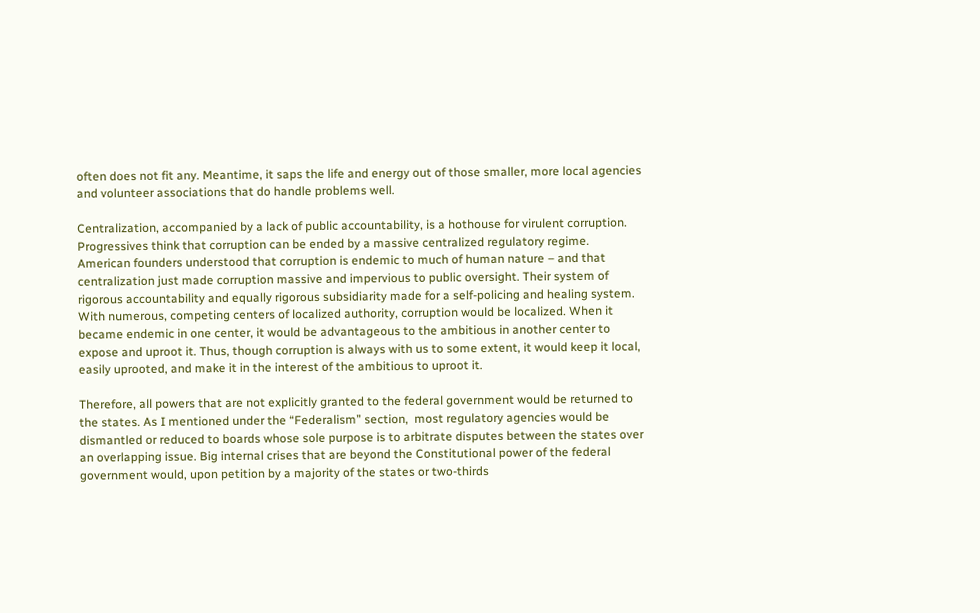often does not fit any. Meantime, it saps the life and energy out of those smaller, more local agencies and volunteer associations that do handle problems well.

Centralization, accompanied by a lack of public accountability, is a hothouse for virulent corruption. Progressives think that corruption can be ended by a massive centralized regulatory regime. American founders understood that corruption is endemic to much of human nature – and that centralization just made corruption massive and impervious to public oversight. Their system of rigorous accountability and equally rigorous subsidiarity made for a self-policing and healing system. With numerous, competing centers of localized authority, corruption would be localized. When it became endemic in one center, it would be advantageous to the ambitious in another center to expose and uproot it. Thus, though corruption is always with us to some extent, it would keep it local, easily uprooted, and make it in the interest of the ambitious to uproot it.

Therefore, all powers that are not explicitly granted to the federal government would be returned to the states. As I mentioned under the “Federalism” section,  most regulatory agencies would be dismantled or reduced to boards whose sole purpose is to arbitrate disputes between the states over an overlapping issue. Big internal crises that are beyond the Constitutional power of the federal government would, upon petition by a majority of the states or two-thirds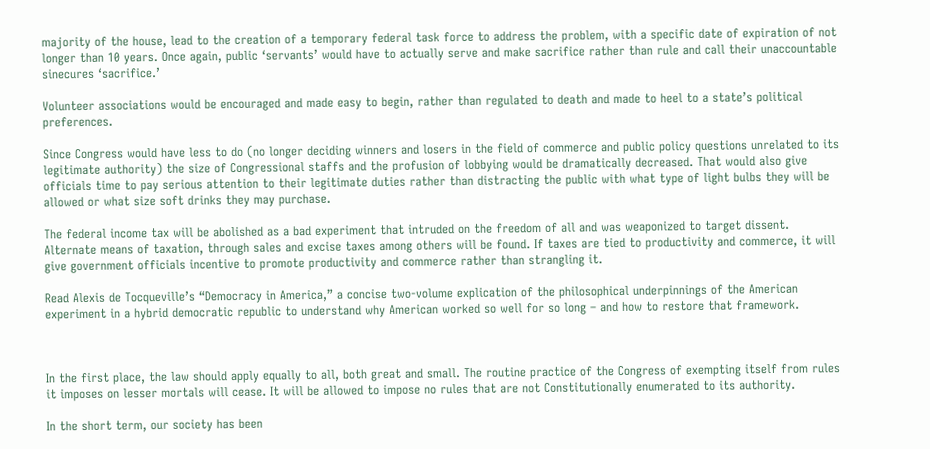majority of the house, lead to the creation of a temporary federal task force to address the problem, with a specific date of expiration of not longer than 10 years. Once again, public ‘servants’ would have to actually serve and make sacrifice rather than rule and call their unaccountable sinecures ‘sacrifice.’

Volunteer associations would be encouraged and made easy to begin, rather than regulated to death and made to heel to a state’s political preferences.

Since Congress would have less to do (no longer deciding winners and losers in the field of commerce and public policy questions unrelated to its legitimate authority) the size of Congressional staffs and the profusion of lobbying would be dramatically decreased. That would also give officials time to pay serious attention to their legitimate duties rather than distracting the public with what type of light bulbs they will be allowed or what size soft drinks they may purchase.

The federal income tax will be abolished as a bad experiment that intruded on the freedom of all and was weaponized to target dissent. Alternate means of taxation, through sales and excise taxes among others will be found. If taxes are tied to productivity and commerce, it will give government officials incentive to promote productivity and commerce rather than strangling it.

Read Alexis de Tocqueville’s “Democracy in America,” a concise two-volume explication of the philosophical underpinnings of the American experiment in a hybrid democratic republic to understand why American worked so well for so long – and how to restore that framework.



In the first place, the law should apply equally to all, both great and small. The routine practice of the Congress of exempting itself from rules it imposes on lesser mortals will cease. It will be allowed to impose no rules that are not Constitutionally enumerated to its authority.

In the short term, our society has been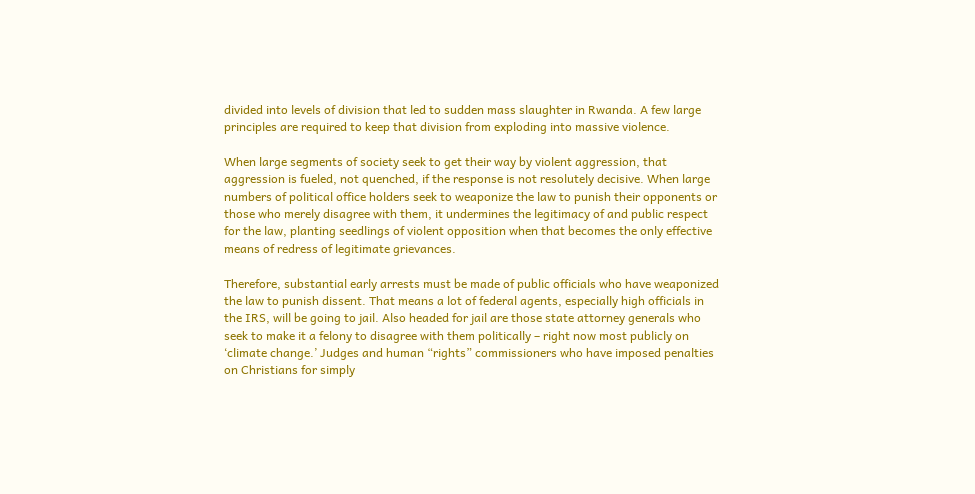divided into levels of division that led to sudden mass slaughter in Rwanda. A few large principles are required to keep that division from exploding into massive violence.

When large segments of society seek to get their way by violent aggression, that aggression is fueled, not quenched, if the response is not resolutely decisive. When large numbers of political office holders seek to weaponize the law to punish their opponents or those who merely disagree with them, it undermines the legitimacy of and public respect for the law, planting seedlings of violent opposition when that becomes the only effective means of redress of legitimate grievances.

Therefore, substantial early arrests must be made of public officials who have weaponized the law to punish dissent. That means a lot of federal agents, especially high officials in the IRS, will be going to jail. Also headed for jail are those state attorney generals who seek to make it a felony to disagree with them politically – right now most publicly on ‘climate change.’ Judges and human “rights” commissioners who have imposed penalties on Christians for simply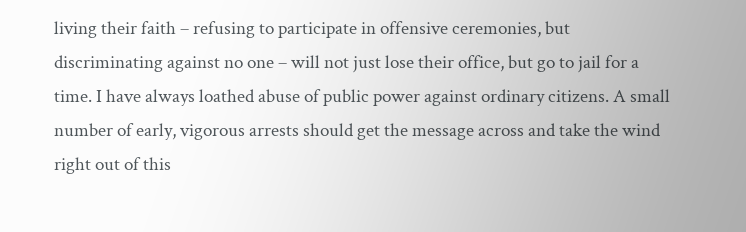living their faith – refusing to participate in offensive ceremonies, but discriminating against no one – will not just lose their office, but go to jail for a time. I have always loathed abuse of public power against ordinary citizens. A small number of early, vigorous arrests should get the message across and take the wind right out of this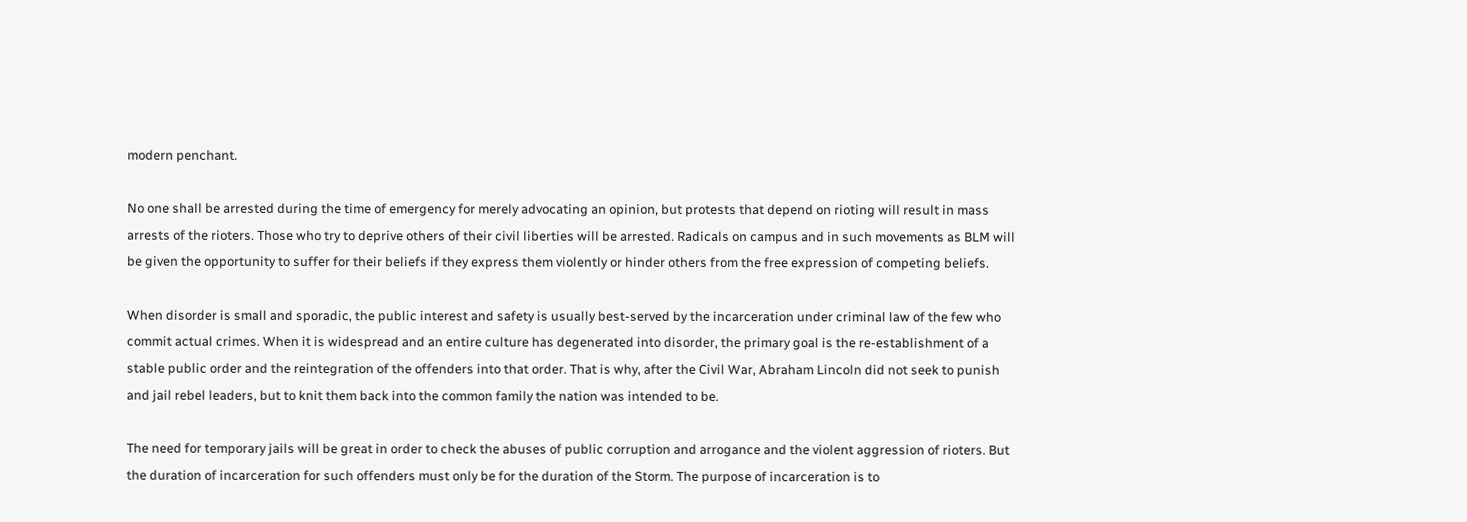modern penchant.

No one shall be arrested during the time of emergency for merely advocating an opinion, but protests that depend on rioting will result in mass arrests of the rioters. Those who try to deprive others of their civil liberties will be arrested. Radicals on campus and in such movements as BLM will be given the opportunity to suffer for their beliefs if they express them violently or hinder others from the free expression of competing beliefs.

When disorder is small and sporadic, the public interest and safety is usually best-served by the incarceration under criminal law of the few who commit actual crimes. When it is widespread and an entire culture has degenerated into disorder, the primary goal is the re-establishment of a stable public order and the reintegration of the offenders into that order. That is why, after the Civil War, Abraham Lincoln did not seek to punish and jail rebel leaders, but to knit them back into the common family the nation was intended to be.

The need for temporary jails will be great in order to check the abuses of public corruption and arrogance and the violent aggression of rioters. But the duration of incarceration for such offenders must only be for the duration of the Storm. The purpose of incarceration is to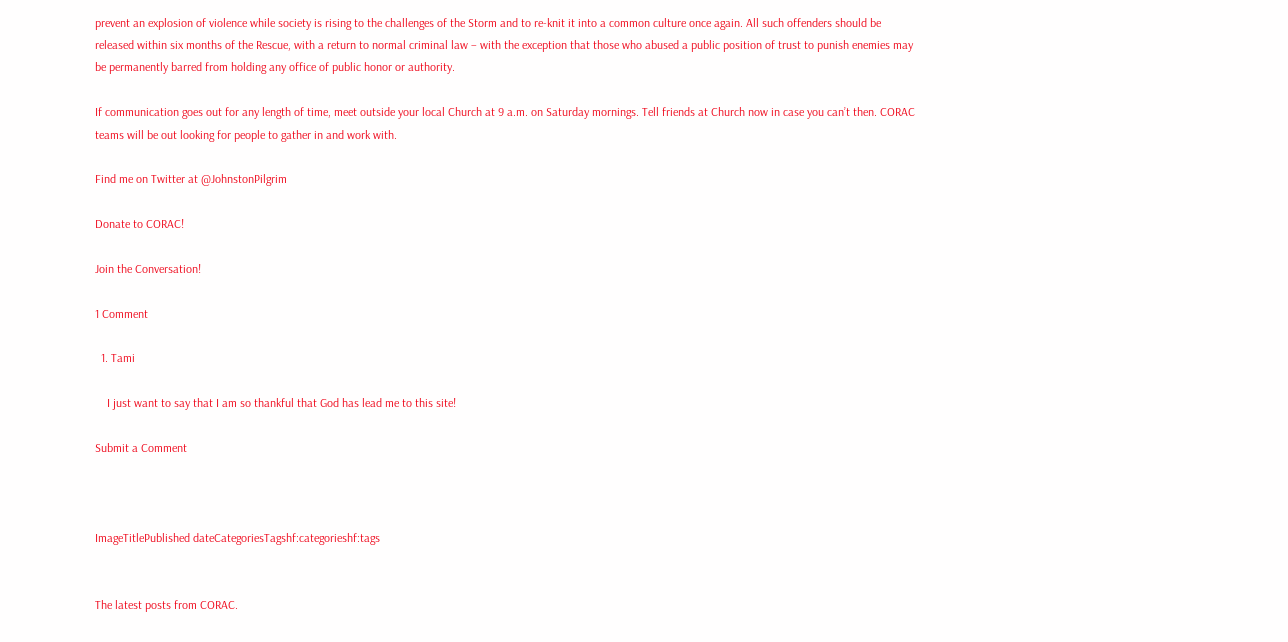prevent an explosion of violence while society is rising to the challenges of the Storm and to re-knit it into a common culture once again. All such offenders should be released within six months of the Rescue, with a return to normal criminal law – with the exception that those who abused a public position of trust to punish enemies may be permanently barred from holding any office of public honor or authority.

If communication goes out for any length of time, meet outside your local Church at 9 a.m. on Saturday mornings. Tell friends at Church now in case you can’t then. CORAC teams will be out looking for people to gather in and work with.

Find me on Twitter at @JohnstonPilgrim

Donate to CORAC!

Join the Conversation!

1 Comment

  1. Tami

    I just want to say that I am so thankful that God has lead me to this site!

Submit a Comment



ImageTitlePublished dateCategoriesTagshf:categorieshf:tags


The latest posts from CORAC.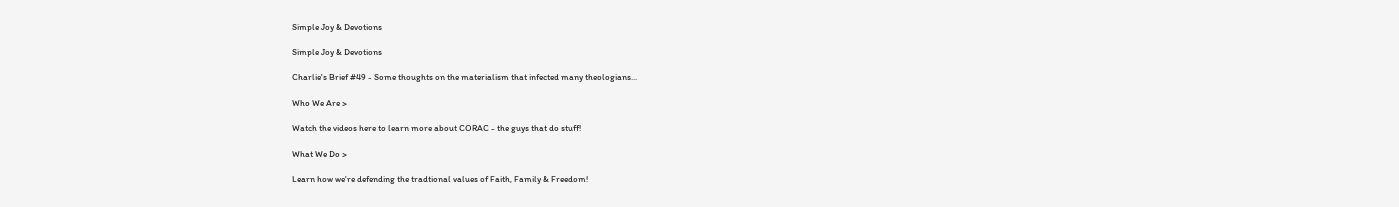Simple Joy & Devotions

Simple Joy & Devotions

Charlie's Brief #49 - Some thoughts on the materialism that infected many theologians...

Who We Are >

Watch the videos here to learn more about CORAC - the guys that do stuff!

What We Do >

Learn how we're defending the tradtional values of Faith, Family & Freedom!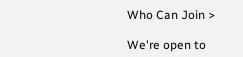Who Can Join >

We're open to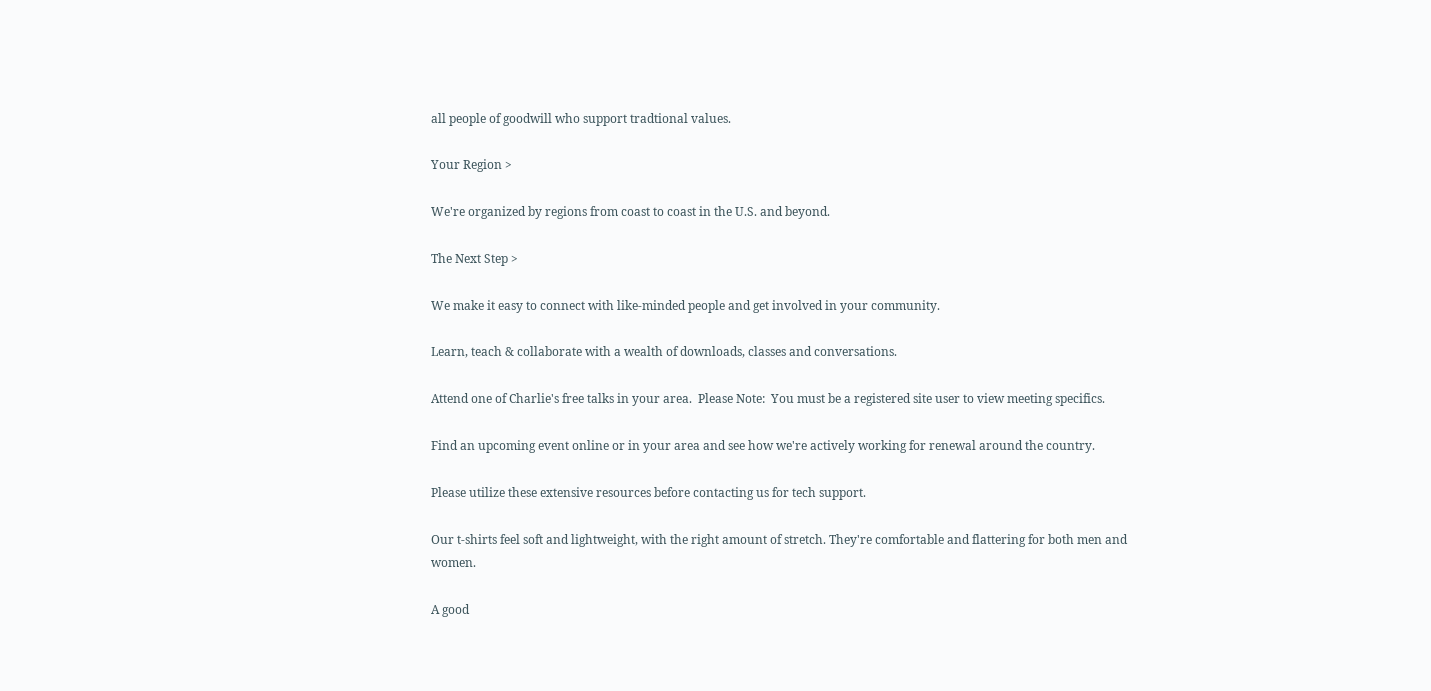all people of goodwill who support tradtional values.

Your Region >

We're organized by regions from coast to coast in the U.S. and beyond.

The Next Step >

We make it easy to connect with like-minded people and get involved in your community.

Learn, teach & collaborate with a wealth of downloads, classes and conversations.

Attend one of Charlie's free talks in your area.  Please Note:  You must be a registered site user to view meeting specifics.

Find an upcoming event online or in your area and see how we're actively working for renewal around the country.

Please utilize these extensive resources before contacting us for tech support.

Our t-shirts feel soft and lightweight, with the right amount of stretch. They're comfortable and flattering for both men and women.

A good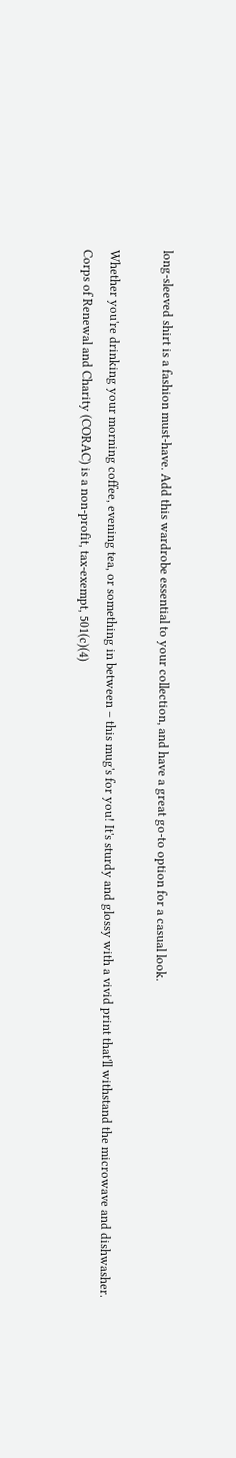long-sleeved shirt is a fashion must-have. Add this wardrobe essential to your collection, and have a great go-to option for a casual look.

Whether you're drinking your morning coffee, evening tea, or something in between – this mug's for you! It's sturdy and glossy with a vivid print that'll withstand the microwave and dishwasher.
Corps of Renewal and Charity (CORAC) is a non-profit, tax-exempt, 501(c)(4)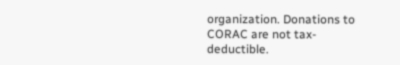organization. Donations to CORAC are not tax-deductible.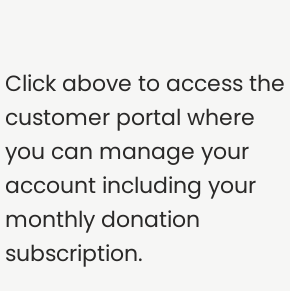Click above to access the customer portal where you can manage your account including your monthly donation subscription.